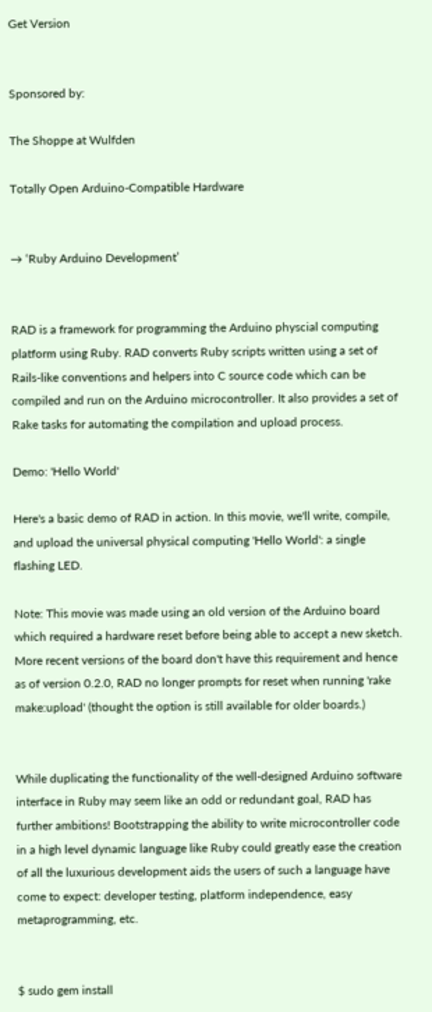Get Version


Sponsored by:

The Shoppe at Wulfden

Totally Open Arduino-Compatible Hardware


→ ‘Ruby Arduino Development’


RAD is a framework for programming the Arduino physcial computing platform using Ruby. RAD converts Ruby scripts written using a set of Rails-like conventions and helpers into C source code which can be compiled and run on the Arduino microcontroller. It also provides a set of Rake tasks for automating the compilation and upload process.

Demo: 'Hello World'

Here's a basic demo of RAD in action. In this movie, we'll write, compile, and upload the universal physical computing 'Hello World': a single flashing LED.

Note: This movie was made using an old version of the Arduino board which required a hardware reset before being able to accept a new sketch. More recent versions of the board don't have this requirement and hence as of version 0.2.0, RAD no longer prompts for reset when running 'rake make:upload' (thought the option is still available for older boards.)


While duplicating the functionality of the well-designed Arduino software interface in Ruby may seem like an odd or redundant goal, RAD has further ambitions! Bootstrapping the ability to write microcontroller code in a high level dynamic language like Ruby could greatly ease the creation of all the luxurious development aids the users of such a language have come to expect: developer testing, platform independence, easy metaprogramming, etc.


$ sudo gem install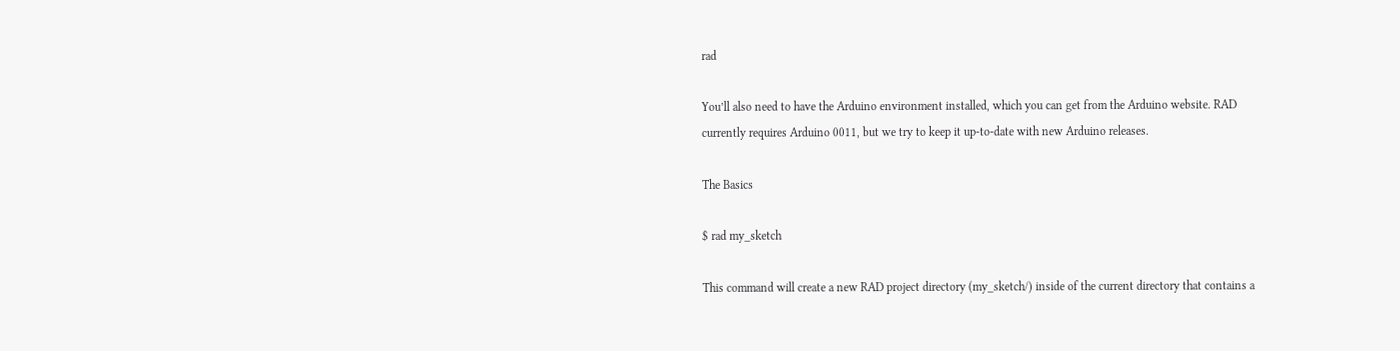rad

You’ll also need to have the Arduino environment installed, which you can get from the Arduino website. RAD currently requires Arduino 0011, but we try to keep it up-to-date with new Arduino releases.

The Basics

$ rad my_sketch

This command will create a new RAD project directory (my_sketch/) inside of the current directory that contains a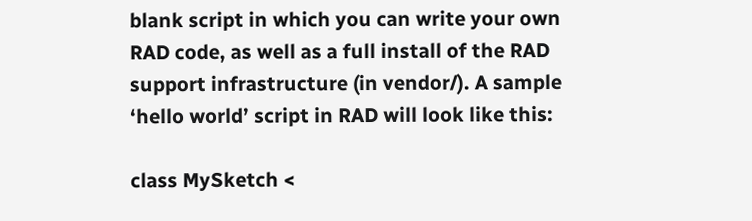blank script in which you can write your own RAD code, as well as a full install of the RAD support infrastructure (in vendor/). A sample ‘hello world’ script in RAD will look like this:

class MySketch <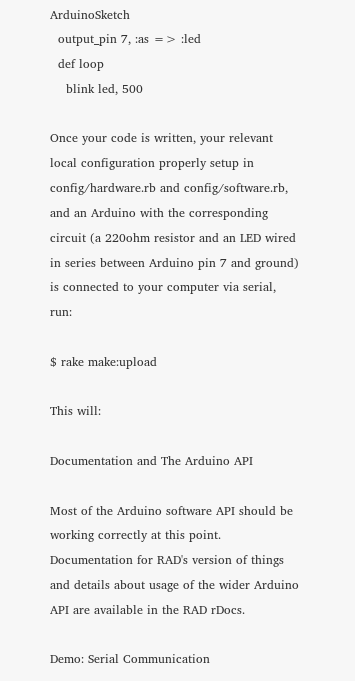ArduinoSketch
  output_pin 7, :as => :led
  def loop
    blink led, 500

Once your code is written, your relevant local configuration properly setup in config/hardware.rb and config/software.rb, and an Arduino with the corresponding circuit (a 220ohm resistor and an LED wired in series between Arduino pin 7 and ground) is connected to your computer via serial, run:

$ rake make:upload

This will:

Documentation and The Arduino API

Most of the Arduino software API should be working correctly at this point. Documentation for RAD's version of things and details about usage of the wider Arduino API are available in the RAD rDocs.

Demo: Serial Communication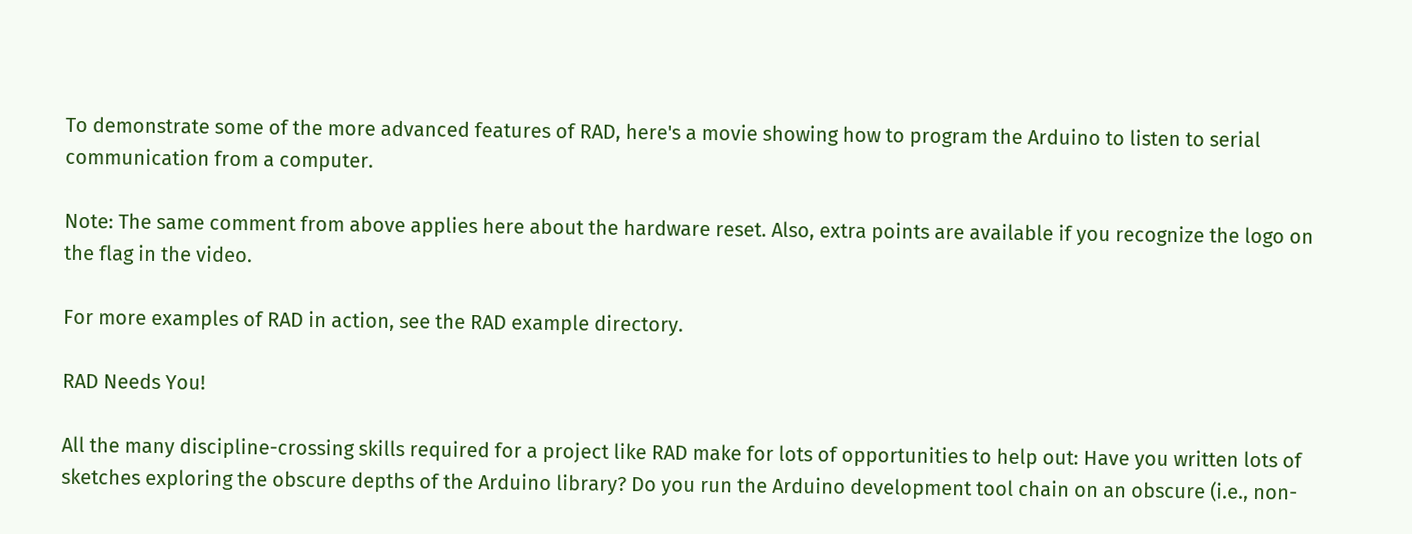To demonstrate some of the more advanced features of RAD, here's a movie showing how to program the Arduino to listen to serial communication from a computer.

Note: The same comment from above applies here about the hardware reset. Also, extra points are available if you recognize the logo on the flag in the video.

For more examples of RAD in action, see the RAD example directory.

RAD Needs You!

All the many discipline-crossing skills required for a project like RAD make for lots of opportunities to help out: Have you written lots of sketches exploring the obscure depths of the Arduino library? Do you run the Arduino development tool chain on an obscure (i.e., non-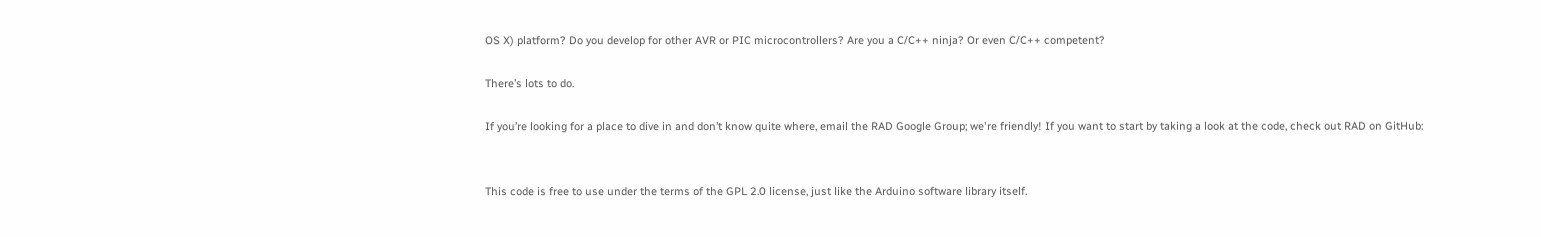OS X) platform? Do you develop for other AVR or PIC microcontrollers? Are you a C/C++ ninja? Or even C/C++ competent?

There’s lots to do.

If you’re looking for a place to dive in and don’t know quite where, email the RAD Google Group; we're friendly! If you want to start by taking a look at the code, check out RAD on GitHub:


This code is free to use under the terms of the GPL 2.0 license, just like the Arduino software library itself.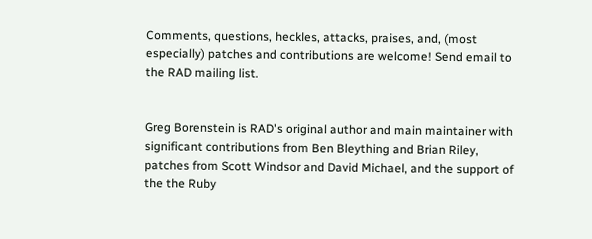Comments, questions, heckles, attacks, praises, and, (most especially) patches and contributions are welcome! Send email to the RAD mailing list.


Greg Borenstein is RAD's original author and main maintainer with significant contributions from Ben Bleything and Brian Riley, patches from Scott Windsor and David Michael, and the support of the the Ruby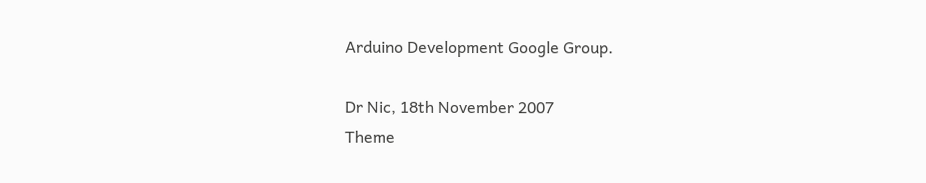Arduino Development Google Group.

Dr Nic, 18th November 2007
Theme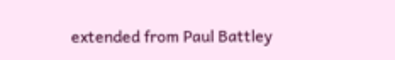extended from Paul Battley